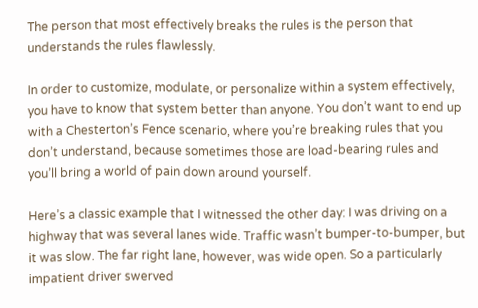The person that most effectively breaks the rules is the person that understands the rules flawlessly.

In order to customize, modulate, or personalize within a system effectively, you have to know that system better than anyone. You don’t want to end up with a Chesterton’s Fence scenario, where you’re breaking rules that you don’t understand, because sometimes those are load-bearing rules and you’ll bring a world of pain down around yourself.

Here’s a classic example that I witnessed the other day: I was driving on a highway that was several lanes wide. Traffic wasn’t bumper-to-bumper, but it was slow. The far right lane, however, was wide open. So a particularly impatient driver swerved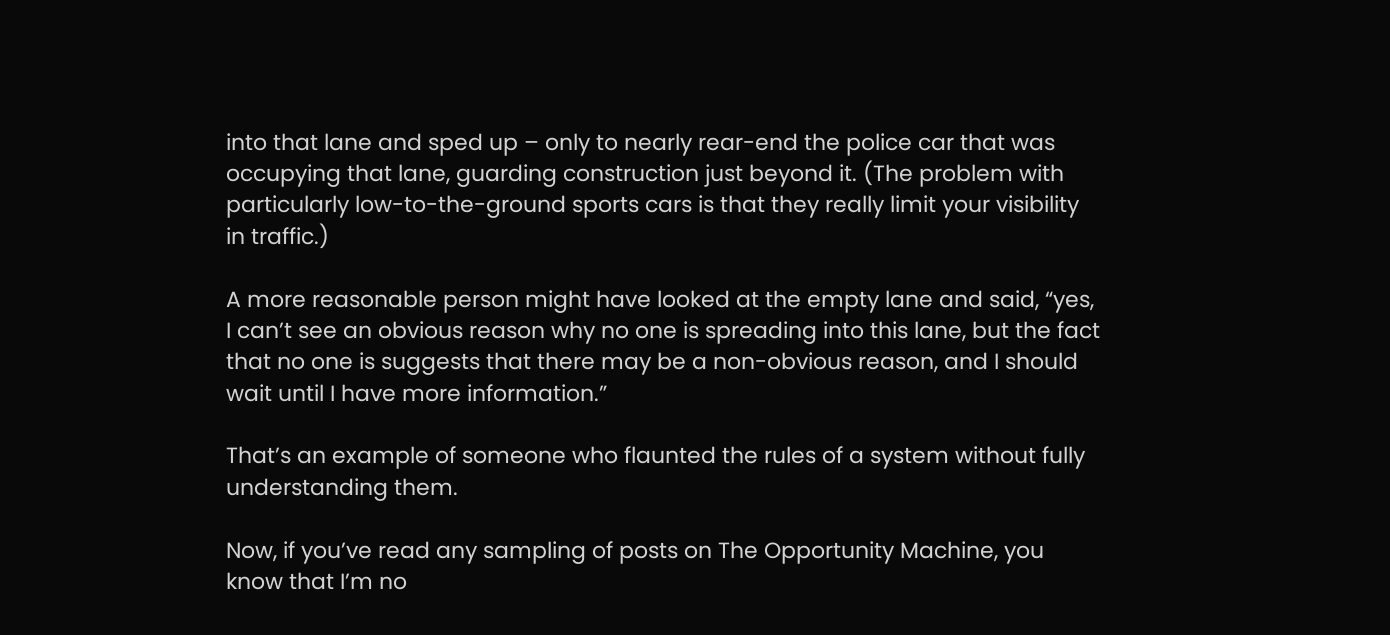into that lane and sped up – only to nearly rear-end the police car that was occupying that lane, guarding construction just beyond it. (The problem with particularly low-to-the-ground sports cars is that they really limit your visibility in traffic.)

A more reasonable person might have looked at the empty lane and said, “yes, I can’t see an obvious reason why no one is spreading into this lane, but the fact that no one is suggests that there may be a non-obvious reason, and I should wait until I have more information.”

That’s an example of someone who flaunted the rules of a system without fully understanding them.

Now, if you’ve read any sampling of posts on The Opportunity Machine, you know that I’m no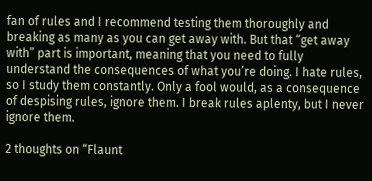fan of rules and I recommend testing them thoroughly and breaking as many as you can get away with. But that “get away with” part is important, meaning that you need to fully understand the consequences of what you’re doing. I hate rules, so I study them constantly. Only a fool would, as a consequence of despising rules, ignore them. I break rules aplenty, but I never ignore them.

2 thoughts on “Flaunt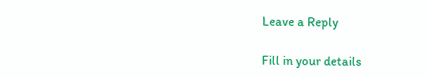Leave a Reply

Fill in your details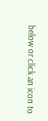below or click an icon to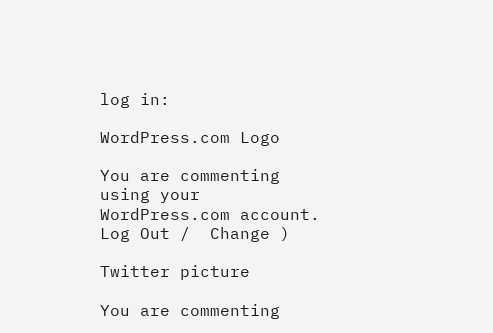log in:

WordPress.com Logo

You are commenting using your WordPress.com account. Log Out /  Change )

Twitter picture

You are commenting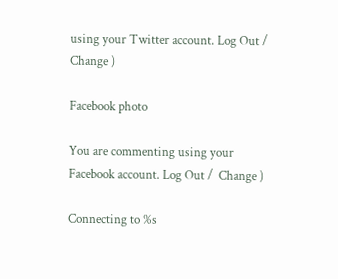using your Twitter account. Log Out /  Change )

Facebook photo

You are commenting using your Facebook account. Log Out /  Change )

Connecting to %s